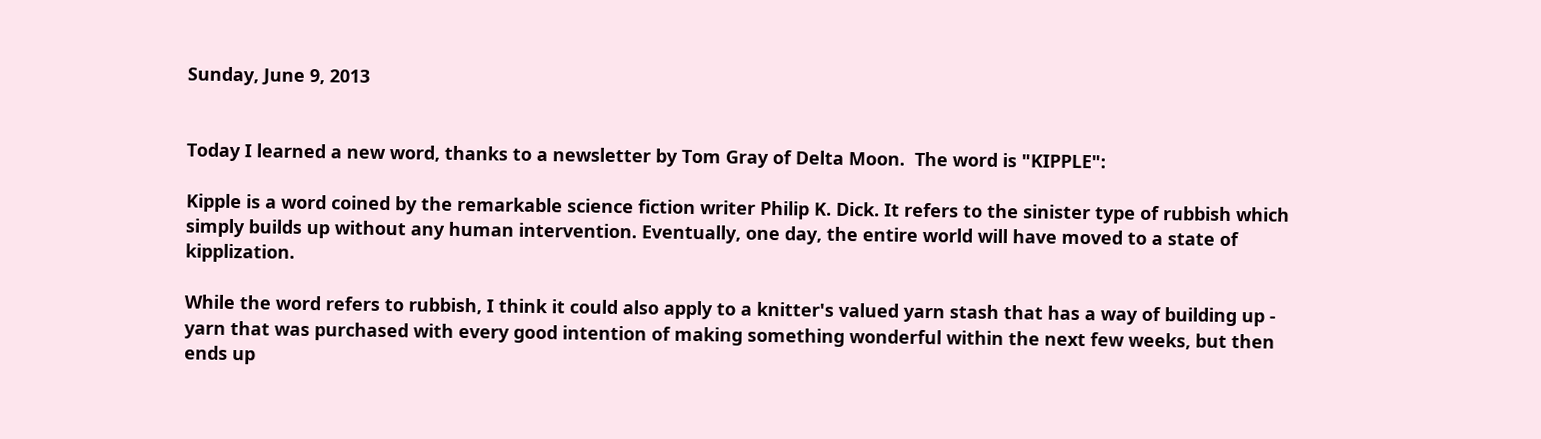Sunday, June 9, 2013


Today I learned a new word, thanks to a newsletter by Tom Gray of Delta Moon.  The word is "KIPPLE":

Kipple is a word coined by the remarkable science fiction writer Philip K. Dick. It refers to the sinister type of rubbish which simply builds up without any human intervention. Eventually, one day, the entire world will have moved to a state of kipplization.

While the word refers to rubbish, I think it could also apply to a knitter's valued yarn stash that has a way of building up - yarn that was purchased with every good intention of making something wonderful within the next few weeks, but then ends up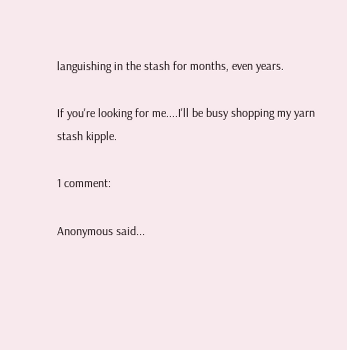languishing in the stash for months, even years.

If you're looking for me....I'll be busy shopping my yarn stash kipple.

1 comment:

Anonymous said...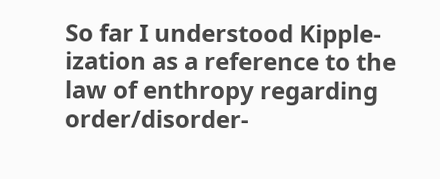So far I understood Kipple-ization as a reference to the law of enthropy regarding order/disorder-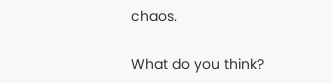chaos.

What do you think?